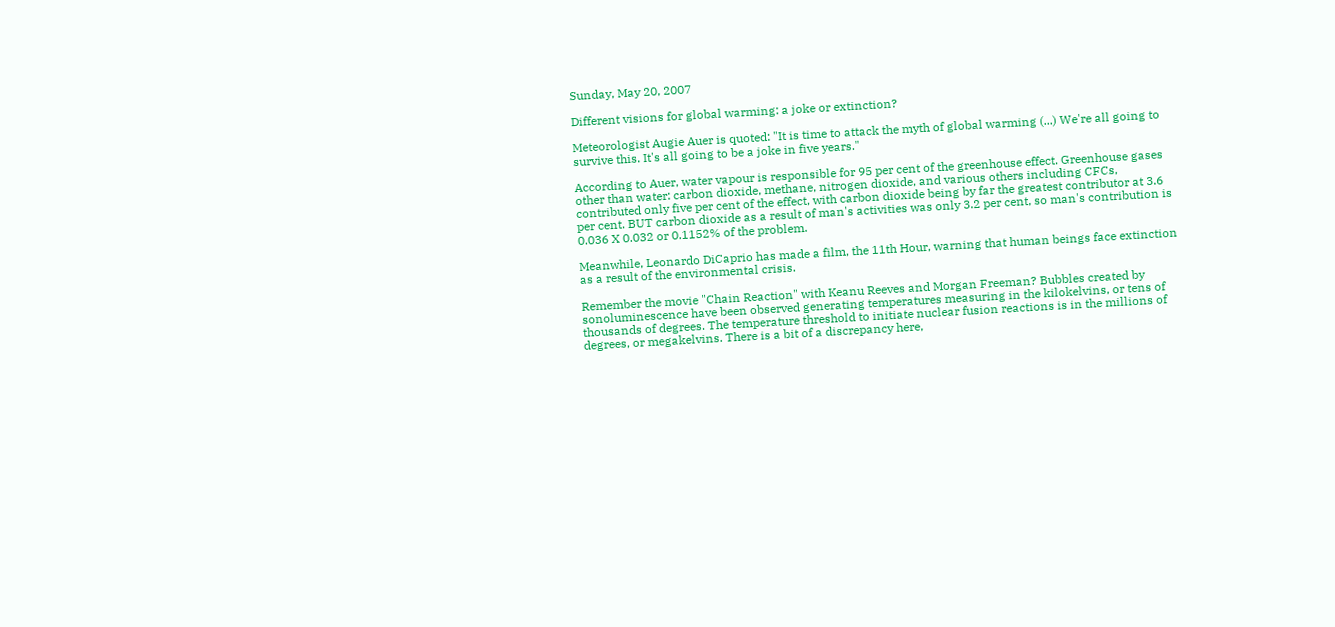Sunday, May 20, 2007

Different visions for global warming: a joke or extinction?

Meteorologist Augie Auer is quoted: "It is time to attack the myth of global warming (...) We're all going to survive this. It's all going to be a joke in five years."

According to Auer, water vapour is responsible for 95 per cent of the greenhouse effect. Greenhouse gases other than water: carbon dioxide, methane, nitrogen dioxide, and various others including CFCs, contributed only five per cent of the effect, with carbon dioxide being by far the greatest contributor at 3.6 per cent. BUT carbon dioxide as a result of man's activities was only 3.2 per cent, so man's contribution is 0.036 X 0.032 or 0.1152% of the problem.

Meanwhile, Leonardo DiCaprio has made a film, the 11th Hour, warning that human beings face extinction as a result of the environmental crisis.

Remember the movie "Chain Reaction" with Keanu Reeves and Morgan Freeman? Bubbles created by sonoluminescence have been observed generating temperatures measuring in the kilokelvins, or tens of thousands of degrees. The temperature threshold to initiate nuclear fusion reactions is in the millions of degrees, or megakelvins. There is a bit of a discrepancy here,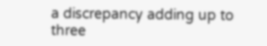a discrepancy adding up to three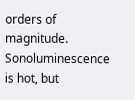orders of magnitude. Sonoluminescence is hot, but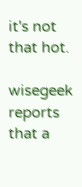it's not that hot.

wisegeek reports that a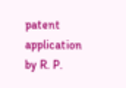patent application by R. P.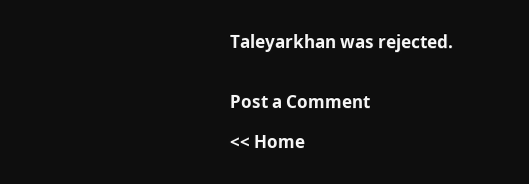Taleyarkhan was rejected.


Post a Comment

<< Home